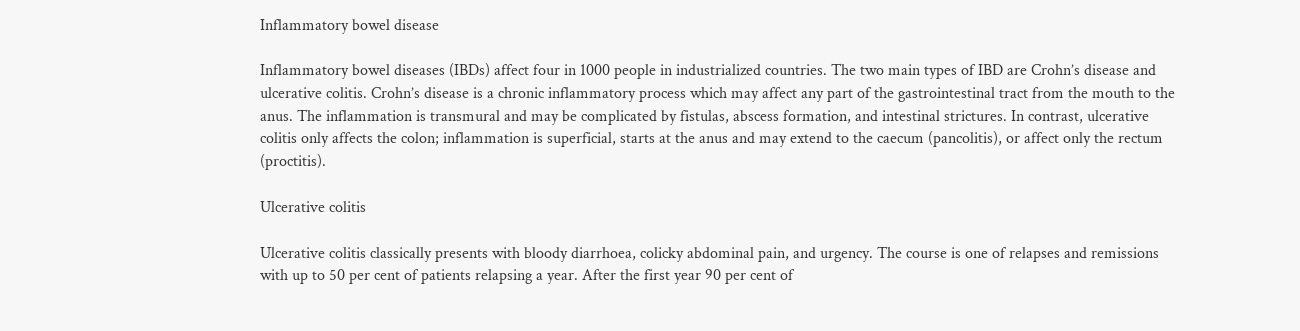Inflammatory bowel disease

Inflammatory bowel diseases (IBDs) affect four in 1000 people in industrialized countries. The two main types of IBD are Crohn’s disease and ulcerative colitis. Crohn’s disease is a chronic inflammatory process which may affect any part of the gastrointestinal tract from the mouth to the anus. The inflammation is transmural and may be complicated by fistulas, abscess formation, and intestinal strictures. In contrast, ulcerative colitis only affects the colon; inflammation is superficial, starts at the anus and may extend to the caecum (pancolitis), or affect only the rectum (proctitis).

Ulcerative colitis

Ulcerative colitis classically presents with bloody diarrhoea, colicky abdominal pain, and urgency. The course is one of relapses and remissions with up to 50 per cent of patients relapsing a year. After the first year 90 per cent of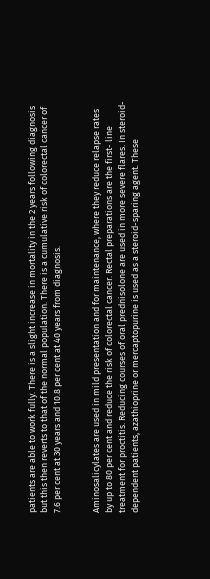patients are able to work fully. There is a slight increase in mortality in the 2 years following diagnosis but this then reverts to that of the normal population. There is a cumulative risk of colorectal cancer of 7.6 per cent at 30 years and 10.8 per cent at 40 years from diagnosis.


Aminosalicylates are used in mild presentation and for maintenance, where they reduce relapse rates by up to 80 per cent and reduce the risk of colorectal cancer. Rectal preparations are the first- line treatment for proctitis. Reducing courses of oral prednisolone are used in more severe flares. In steroid-dependent patients, azathioprine or mercaptopurine is used as a steroid-sparing agent. These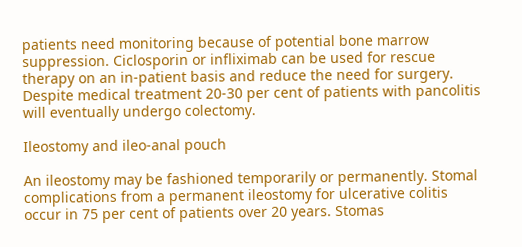patients need monitoring because of potential bone marrow suppression. Ciclosporin or infliximab can be used for rescue therapy on an in-patient basis and reduce the need for surgery. Despite medical treatment 20-30 per cent of patients with pancolitis will eventually undergo colectomy.

Ileostomy and ileo-anal pouch

An ileostomy may be fashioned temporarily or permanently. Stomal complications from a permanent ileostomy for ulcerative colitis occur in 75 per cent of patients over 20 years. Stomas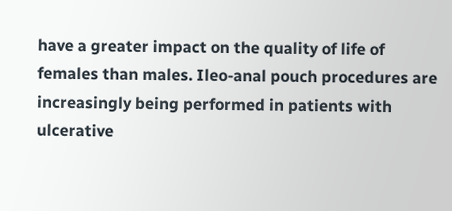have a greater impact on the quality of life of females than males. Ileo-anal pouch procedures are increasingly being performed in patients with ulcerative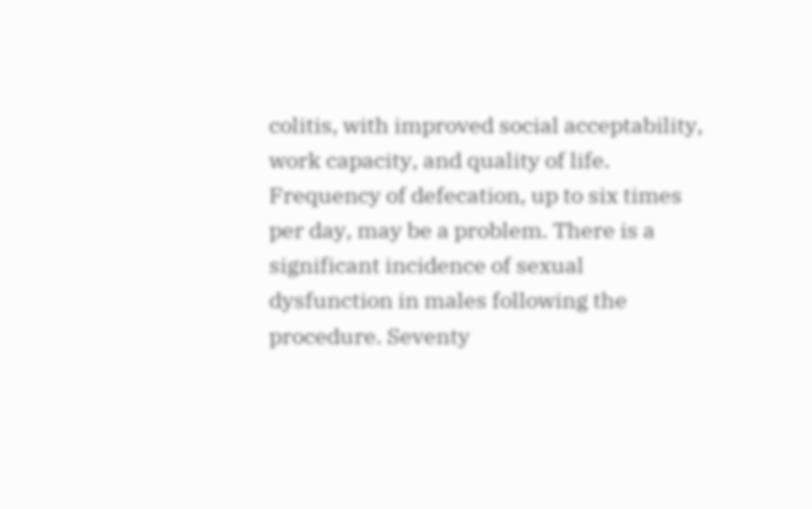colitis, with improved social acceptability, work capacity, and quality of life. Frequency of defecation, up to six times per day, may be a problem. There is a significant incidence of sexual dysfunction in males following the procedure. Seventy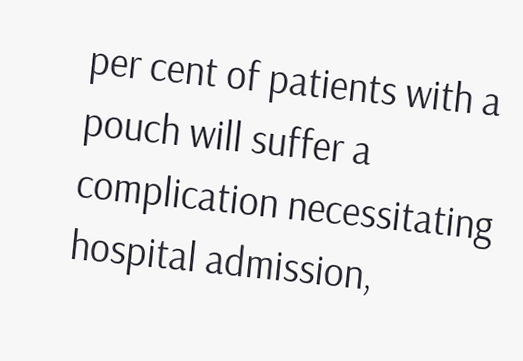per cent of patients with a pouch will suffer a complication necessitating hospital admission,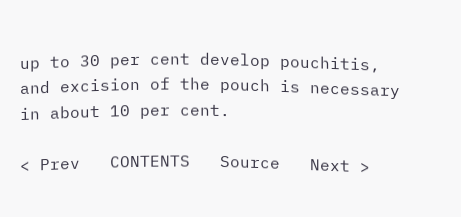up to 30 per cent develop pouchitis, and excision of the pouch is necessary in about 10 per cent.

< Prev   CONTENTS   Source   Next >